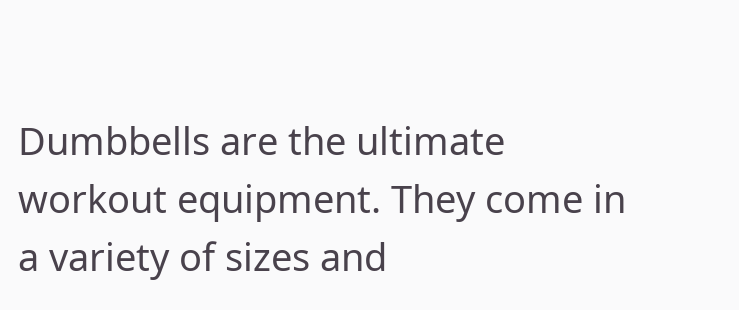Dumbbells are the ultimate workout equipment. They come in a variety of sizes and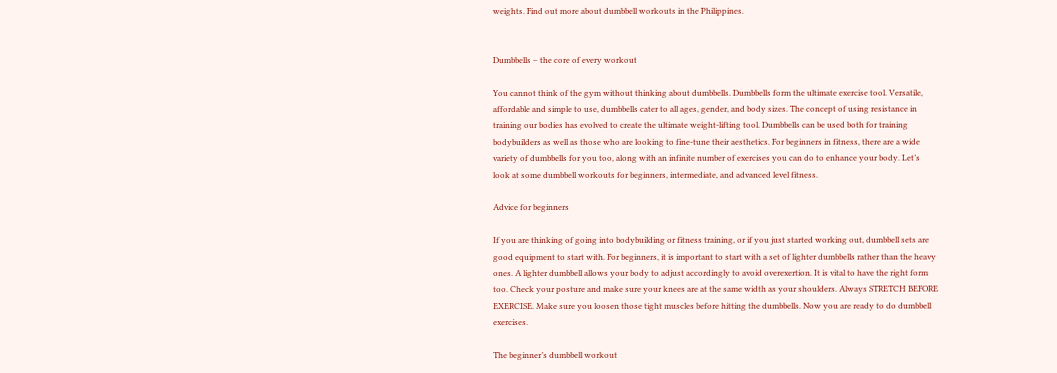weights. Find out more about dumbbell workouts in the Philippines.


Dumbbells – the core of every workout

You cannot think of the gym without thinking about dumbbells. Dumbbells form the ultimate exercise tool. Versatile, affordable and simple to use, dumbbells cater to all ages, gender, and body sizes. The concept of using resistance in training our bodies has evolved to create the ultimate weight-lifting tool. Dumbbells can be used both for training bodybuilders as well as those who are looking to fine-tune their aesthetics. For beginners in fitness, there are a wide variety of dumbbells for you too, along with an infinite number of exercises you can do to enhance your body. Let’s look at some dumbbell workouts for beginners, intermediate, and advanced level fitness.

Advice for beginners

If you are thinking of going into bodybuilding or fitness training, or if you just started working out, dumbbell sets are good equipment to start with. For beginners, it is important to start with a set of lighter dumbbells rather than the heavy ones. A lighter dumbbell allows your body to adjust accordingly to avoid overexertion. It is vital to have the right form too. Check your posture and make sure your knees are at the same width as your shoulders. Always STRETCH BEFORE EXERCISE. Make sure you loosen those tight muscles before hitting the dumbbells. Now you are ready to do dumbbell exercises.

The beginner’s dumbbell workout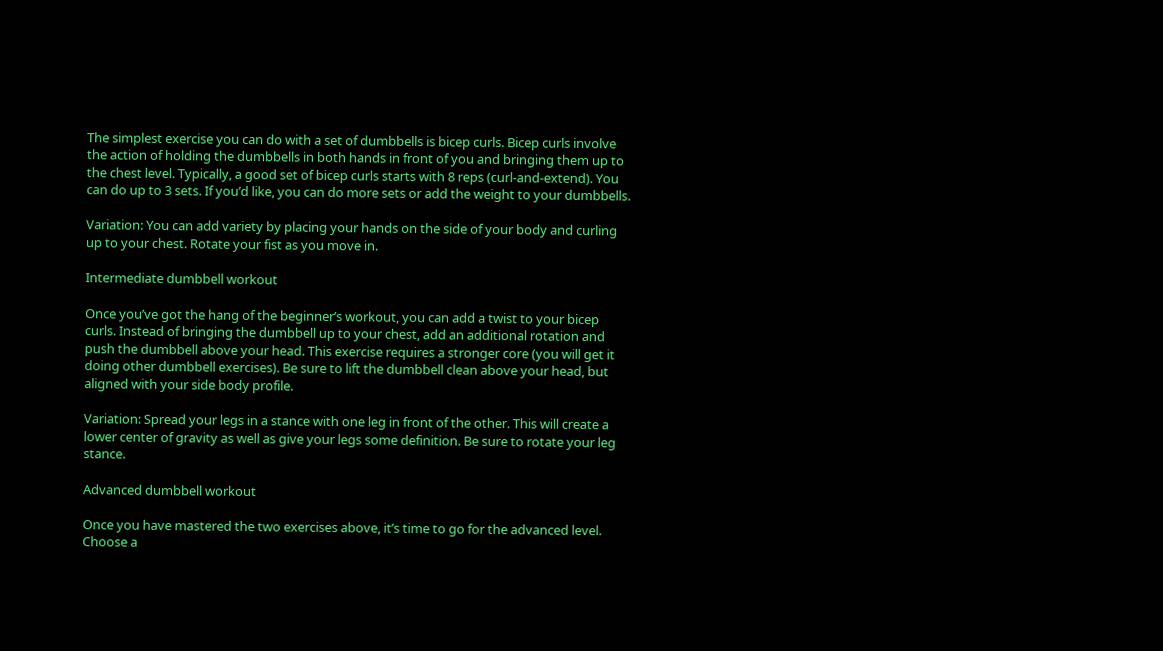The simplest exercise you can do with a set of dumbbells is bicep curls. Bicep curls involve the action of holding the dumbbells in both hands in front of you and bringing them up to the chest level. Typically, a good set of bicep curls starts with 8 reps (curl-and-extend). You can do up to 3 sets. If you’d like, you can do more sets or add the weight to your dumbbells.

Variation: You can add variety by placing your hands on the side of your body and curling up to your chest. Rotate your fist as you move in.

Intermediate dumbbell workout

Once you’ve got the hang of the beginner’s workout, you can add a twist to your bicep curls. Instead of bringing the dumbbell up to your chest, add an additional rotation and push the dumbbell above your head. This exercise requires a stronger core (you will get it doing other dumbbell exercises). Be sure to lift the dumbbell clean above your head, but aligned with your side body profile.

Variation: Spread your legs in a stance with one leg in front of the other. This will create a lower center of gravity as well as give your legs some definition. Be sure to rotate your leg stance.

Advanced dumbbell workout

Once you have mastered the two exercises above, it’s time to go for the advanced level. Choose a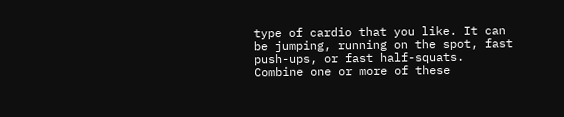type of cardio that you like. It can be jumping, running on the spot, fast push-ups, or fast half-squats. Combine one or more of these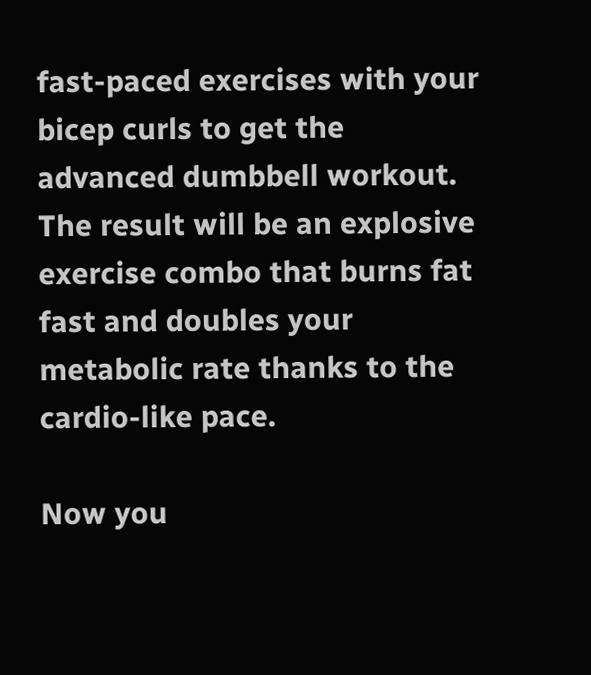fast-paced exercises with your bicep curls to get the advanced dumbbell workout. The result will be an explosive exercise combo that burns fat fast and doubles your metabolic rate thanks to the cardio-like pace.

Now you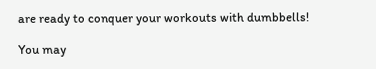are ready to conquer your workouts with dumbbells!

You may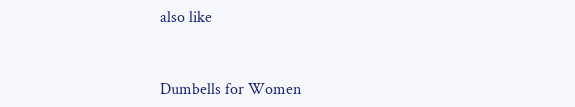also like


Dumbells for Women